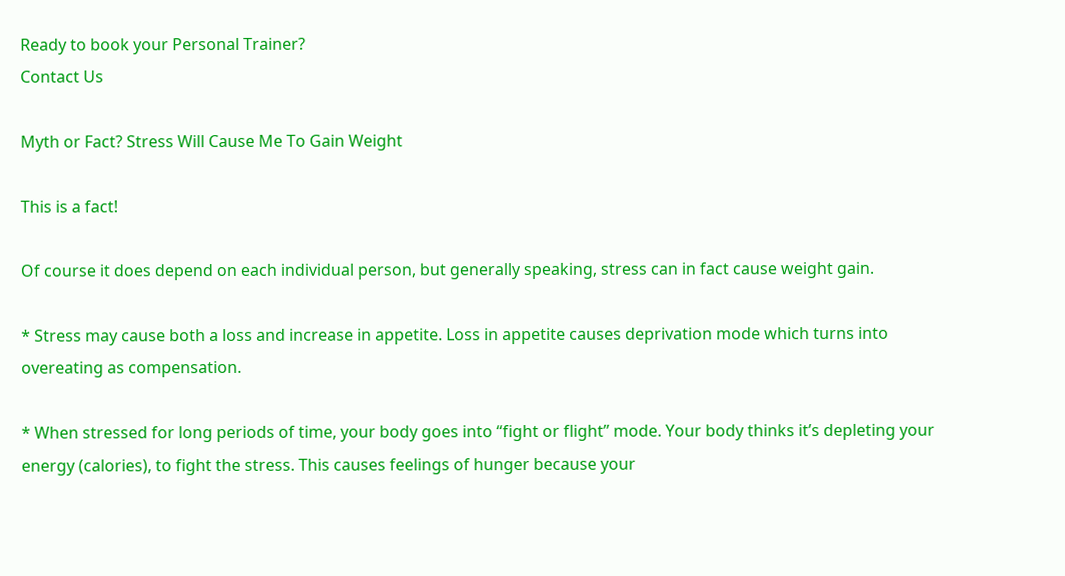Ready to book your Personal Trainer?
Contact Us

Myth or Fact? Stress Will Cause Me To Gain Weight

This is a fact!

Of course it does depend on each individual person, but generally speaking, stress can in fact cause weight gain.

* Stress may cause both a loss and increase in appetite. Loss in appetite causes deprivation mode which turns into overeating as compensation.

* When stressed for long periods of time, your body goes into “fight or flight” mode. Your body thinks it’s depleting your energy (calories), to fight the stress. This causes feelings of hunger because your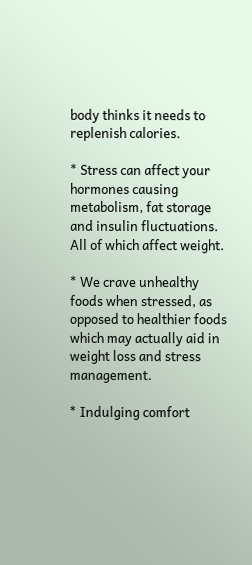body thinks it needs to replenish calories.

* Stress can affect your hormones causing metabolism, fat storage and insulin fluctuations. All of which affect weight.

* We crave unhealthy foods when stressed, as opposed to healthier foods which may actually aid in weight loss and stress management.

* Indulging comfort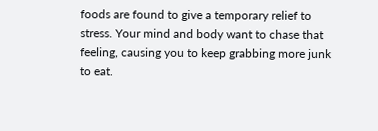foods are found to give a temporary relief to stress. Your mind and body want to chase that feeling, causing you to keep grabbing more junk to eat.